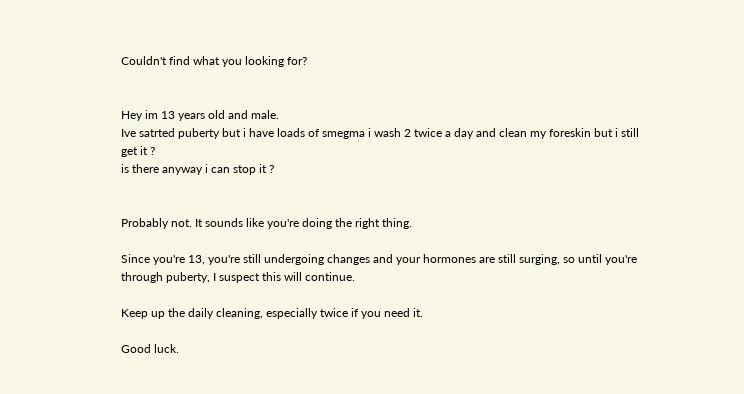Couldn't find what you looking for?


Hey im 13 years old and male.
Ive satrted puberty but i have loads of smegma i wash 2 twice a day and clean my foreskin but i still get it ?
is there anyway i can stop it ?


Probably not. It sounds like you're doing the right thing.

Since you're 13, you're still undergoing changes and your hormones are still surging, so until you're through puberty, I suspect this will continue.

Keep up the daily cleaning, especially twice if you need it.

Good luck.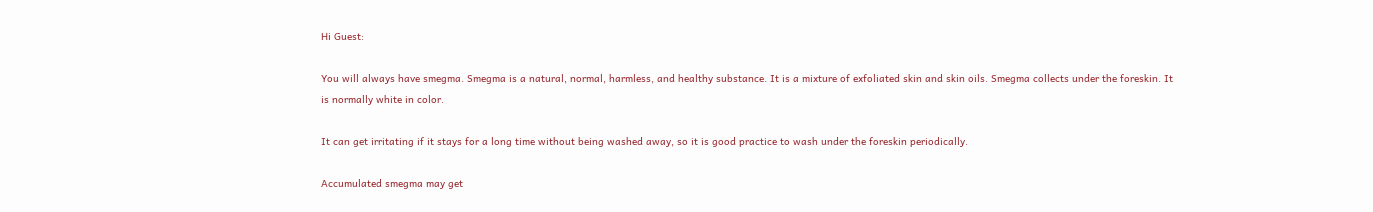Hi Guest:

You will always have smegma. Smegma is a natural, normal, harmless, and healthy substance. It is a mixture of exfoliated skin and skin oils. Smegma collects under the foreskin. It is normally white in color.

It can get irritating if it stays for a long time without being washed away, so it is good practice to wash under the foreskin periodically.

Accumulated smegma may get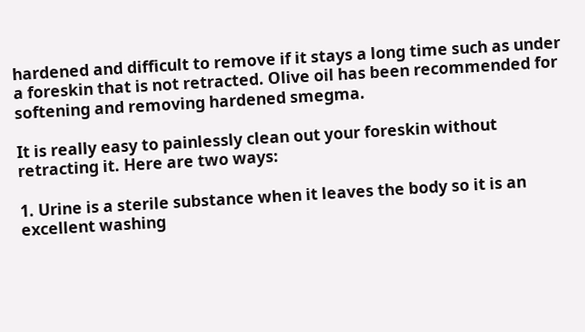hardened and difficult to remove if it stays a long time such as under a foreskin that is not retracted. Olive oil has been recommended for softening and removing hardened smegma.

It is really easy to painlessly clean out your foreskin without retracting it. Here are two ways:

1. Urine is a sterile substance when it leaves the body so it is an excellent washing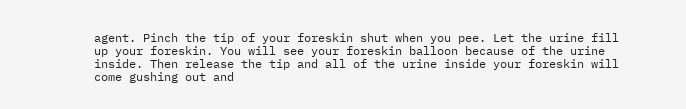agent. Pinch the tip of your foreskin shut when you pee. Let the urine fill up your foreskin. You will see your foreskin balloon because of the urine inside. Then release the tip and all of the urine inside your foreskin will come gushing out and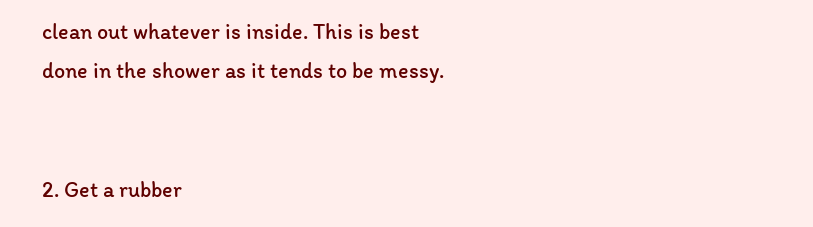clean out whatever is inside. This is best done in the shower as it tends to be messy.


2. Get a rubber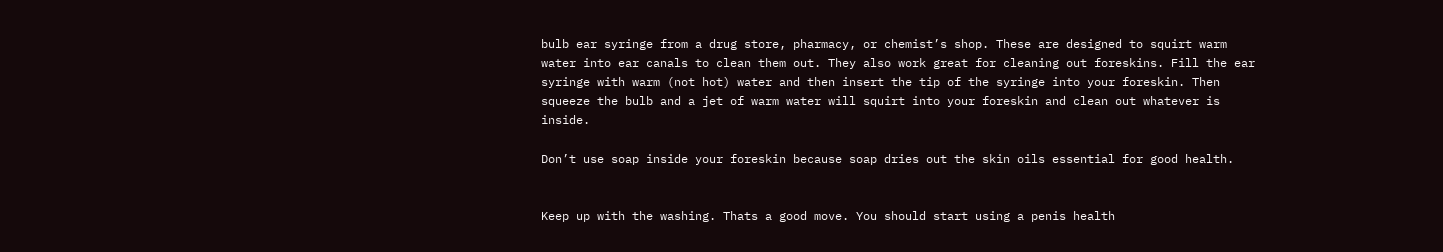bulb ear syringe from a drug store, pharmacy, or chemist’s shop. These are designed to squirt warm water into ear canals to clean them out. They also work great for cleaning out foreskins. Fill the ear syringe with warm (not hot) water and then insert the tip of the syringe into your foreskin. Then squeeze the bulb and a jet of warm water will squirt into your foreskin and clean out whatever is inside.

Don’t use soap inside your foreskin because soap dries out the skin oils essential for good health.


Keep up with the washing. Thats a good move. You should start using a penis health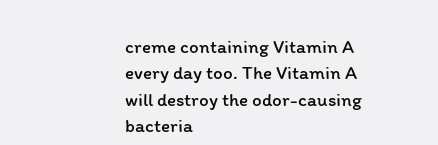creme containing Vitamin A every day too. The Vitamin A will destroy the odor-causing bacteria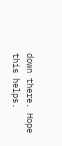down there. Hope this helps.